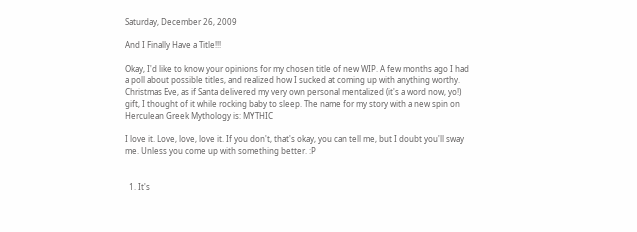Saturday, December 26, 2009

And I Finally Have a Title!!!

Okay, I'd like to know your opinions for my chosen title of new WIP. A few months ago I had a poll about possible titles, and realized how I sucked at coming up with anything worthy. Christmas Eve, as if Santa delivered my very own personal mentalized (it's a word now, yo!) gift, I thought of it while rocking baby to sleep. The name for my story with a new spin on Herculean Greek Mythology is: MYTHIC

I love it. Love, love, love it. If you don't, that's okay, you can tell me, but I doubt you'll sway me. Unless you come up with something better. :P


  1. It's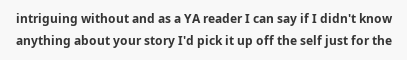intriguing without and as a YA reader I can say if I didn't know anything about your story I'd pick it up off the self just for the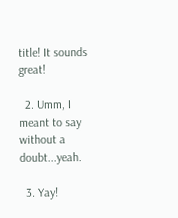title! It sounds great!

  2. Umm, I meant to say without a doubt...yeah.

  3. Yay!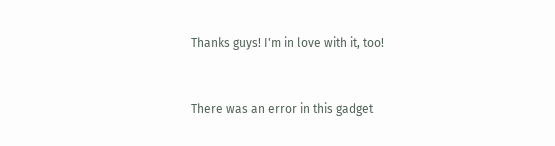Thanks guys! I'm in love with it, too!


There was an error in this gadget